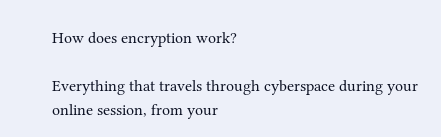How does encryption work?

Everything that travels through cyberspace during your online session, from your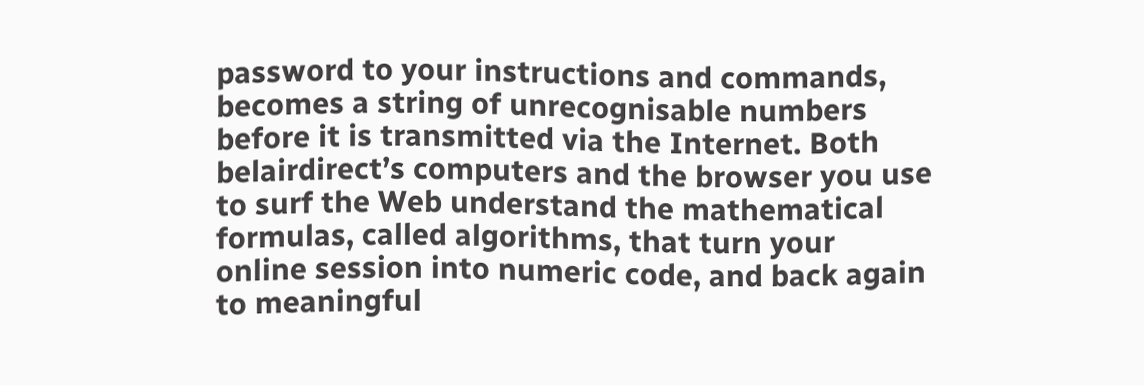password to your instructions and commands, becomes a string of unrecognisable numbers before it is transmitted via the Internet. Both belairdirect’s computers and the browser you use to surf the Web understand the mathematical formulas, called algorithms, that turn your online session into numeric code, and back again to meaningful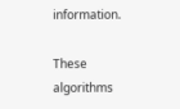information.

These algorithms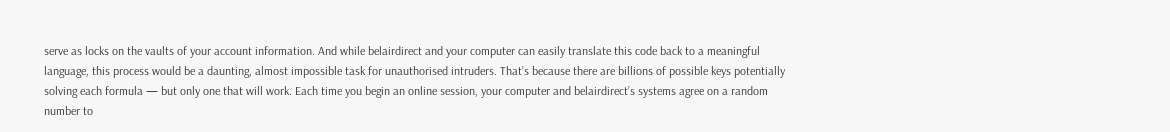serve as locks on the vaults of your account information. And while belairdirect and your computer can easily translate this code back to a meaningful language, this process would be a daunting, almost impossible task for unauthorised intruders. That’s because there are billions of possible keys potentially solving each formula — but only one that will work. Each time you begin an online session, your computer and belairdirect’s systems agree on a random number to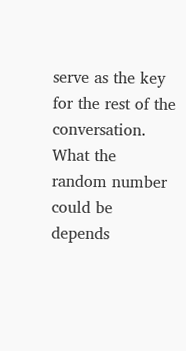serve as the key for the rest of the conversation. What the random number could be depends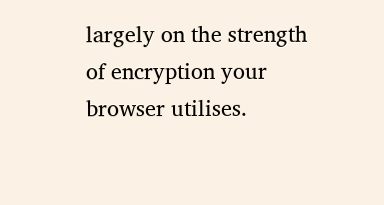largely on the strength of encryption your browser utilises.